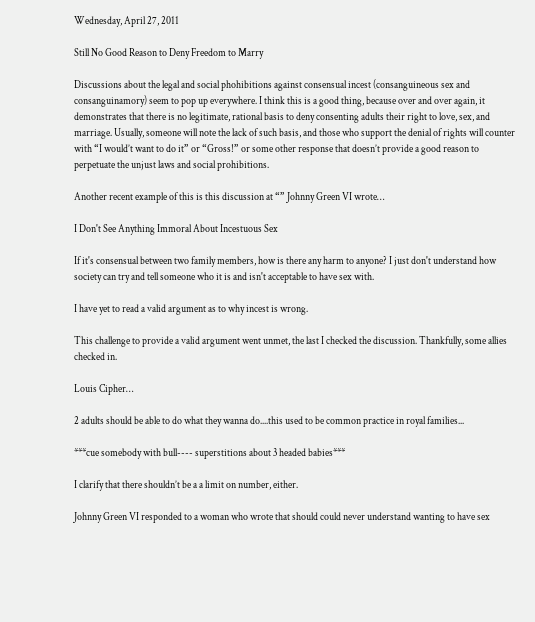Wednesday, April 27, 2011

Still No Good Reason to Deny Freedom to Marry

Discussions about the legal and social phohibitions against consensual incest (consanguineous sex and consanguinamory) seem to pop up everywhere. I think this is a good thing, because over and over again, it demonstrates that there is no legitimate, rational basis to deny consenting adults their right to love, sex, and marriage. Usually, someone will note the lack of such basis, and those who support the denial of rights will counter with “I would’t want to do it” or “Gross!” or some other response that doesn’t provide a good reason to perpetuate the unjust laws and social prohibitions.

Another recent example of this is this discussion at “” Johnny Green VI wrote…

I Don't See Anything Immoral About Incestuous Sex

If it's consensual between two family members, how is there any harm to anyone? I just don't understand how society can try and tell someone who it is and isn't acceptable to have sex with.

I have yet to read a valid argument as to why incest is wrong.

This challenge to provide a valid argument went unmet, the last I checked the discussion. Thankfully, some allies checked in.

Louis Cipher…

2 adults should be able to do what they wanna do....this used to be common practice in royal families...

***cue somebody with bull---- superstitions about 3 headed babies***

I clarify that there shouldn’t be a a limit on number, either.

Johnny Green VI responded to a woman who wrote that should could never understand wanting to have sex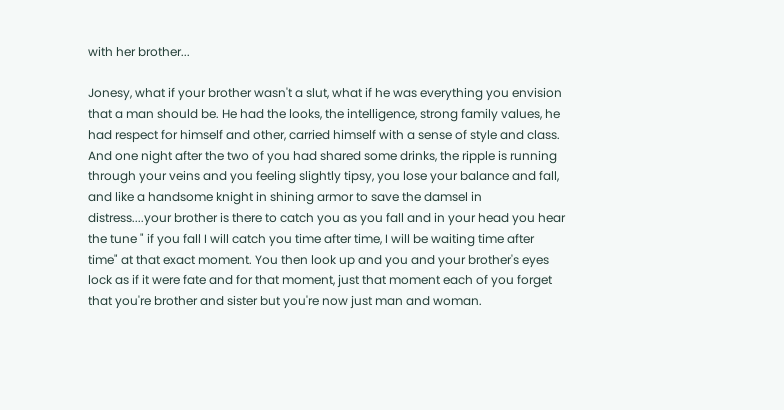with her brother...

Jonesy, what if your brother wasn't a slut, what if he was everything you envision that a man should be. He had the looks, the intelligence, strong family values, he had respect for himself and other, carried himself with a sense of style and class. And one night after the two of you had shared some drinks, the ripple is running through your veins and you feeling slightly tipsy, you lose your balance and fall, and like a handsome knight in shining armor to save the damsel in distress....your brother is there to catch you as you fall and in your head you hear the tune " if you fall I will catch you time after time, I will be waiting time after time" at that exact moment. You then look up and you and your brother's eyes lock as if it were fate and for that moment, just that moment each of you forget that you're brother and sister but you're now just man and woman.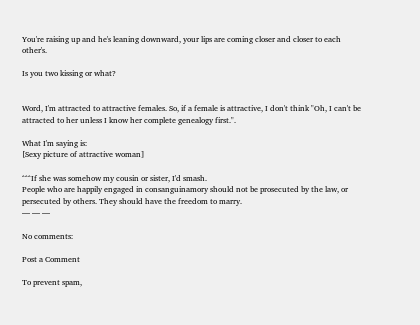You're raising up and he's leaning downward, your lips are coming closer and closer to each other's.

Is you two kissing or what?


Word, I'm attracted to attractive females. So, if a female is attractive, I don't think "Oh, I can't be attracted to her unless I know her complete genealogy first.".

What I'm saying is:
[Sexy picture of attractive woman]

^^^If she was somehow my cousin or sister, I'd smash.
People who are happily engaged in consanguinamory should not be prosecuted by the law, or persecuted by others. They should have the freedom to marry.
— — —

No comments:

Post a Comment

To prevent spam,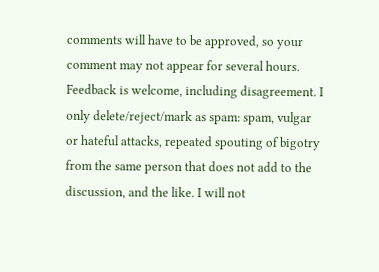comments will have to be approved, so your comment may not appear for several hours. Feedback is welcome, including disagreement. I only delete/reject/mark as spam: spam, vulgar or hateful attacks, repeated spouting of bigotry from the same person that does not add to the discussion, and the like. I will not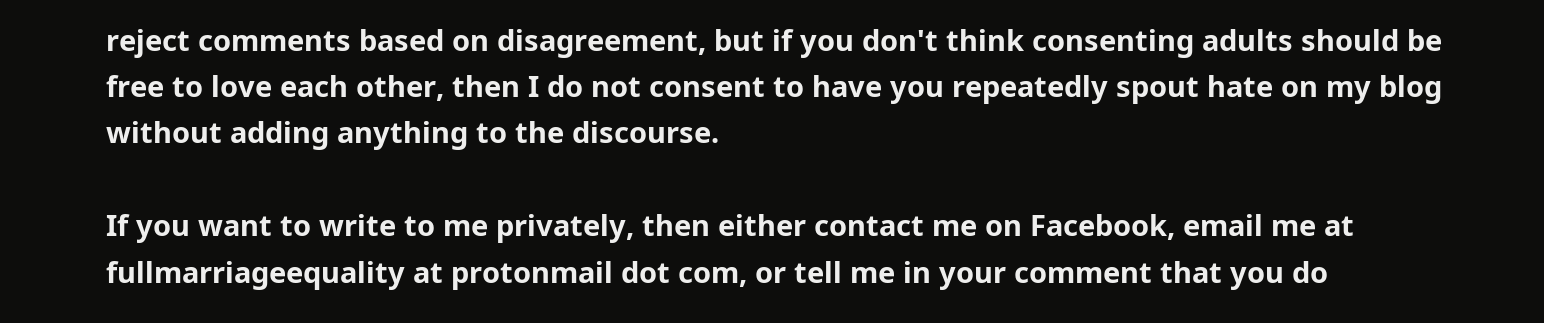reject comments based on disagreement, but if you don't think consenting adults should be free to love each other, then I do not consent to have you repeatedly spout hate on my blog without adding anything to the discourse.

If you want to write to me privately, then either contact me on Facebook, email me at fullmarriageequality at protonmail dot com, or tell me in your comment that you do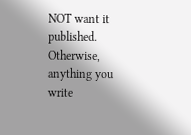NOT want it published. Otherwise, anything you write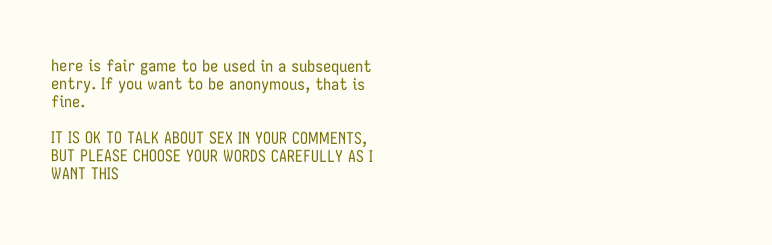here is fair game to be used in a subsequent entry. If you want to be anonymous, that is fine.

IT IS OK TO TALK ABOUT SEX IN YOUR COMMENTS, BUT PLEASE CHOOSE YOUR WORDS CAREFULLY AS I WANT THIS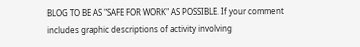BLOG TO BE AS "SAFE FOR WORK" AS POSSIBLE. If your comment includes graphic descriptions of activity involving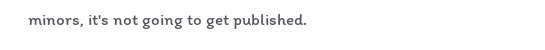minors, it's not going to get published.